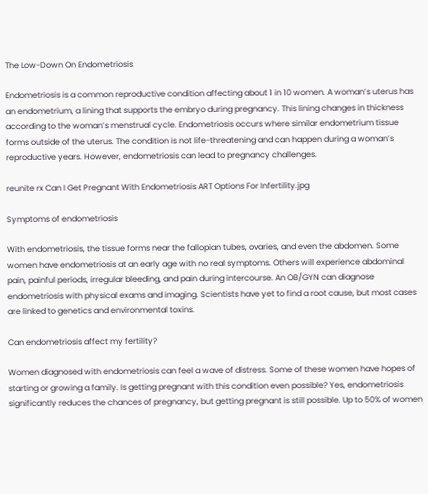The Low-Down On Endometriosis

Endometriosis is a common reproductive condition affecting about 1 in 10 women. A woman’s uterus has an endometrium, a lining that supports the embryo during pregnancy. This lining changes in thickness according to the woman’s menstrual cycle. Endometriosis occurs where similar endometrium tissue forms outside of the uterus. The condition is not life-threatening and can happen during a woman’s reproductive years. However, endometriosis can lead to pregnancy challenges.

reunite rx Can I Get Pregnant With Endometriosis ART Options For Infertility.jpg

Symptoms of endometriosis

With endometriosis, the tissue forms near the fallopian tubes, ovaries, and even the abdomen. Some women have endometriosis at an early age with no real symptoms. Others will experience abdominal pain, painful periods, irregular bleeding, and pain during intercourse. An OB/GYN can diagnose endometriosis with physical exams and imaging. Scientists have yet to find a root cause, but most cases are linked to genetics and environmental toxins.

Can endometriosis affect my fertility?

Women diagnosed with endometriosis can feel a wave of distress. Some of these women have hopes of starting or growing a family. Is getting pregnant with this condition even possible? Yes, endometriosis significantly reduces the chances of pregnancy, but getting pregnant is still possible. Up to 50% of women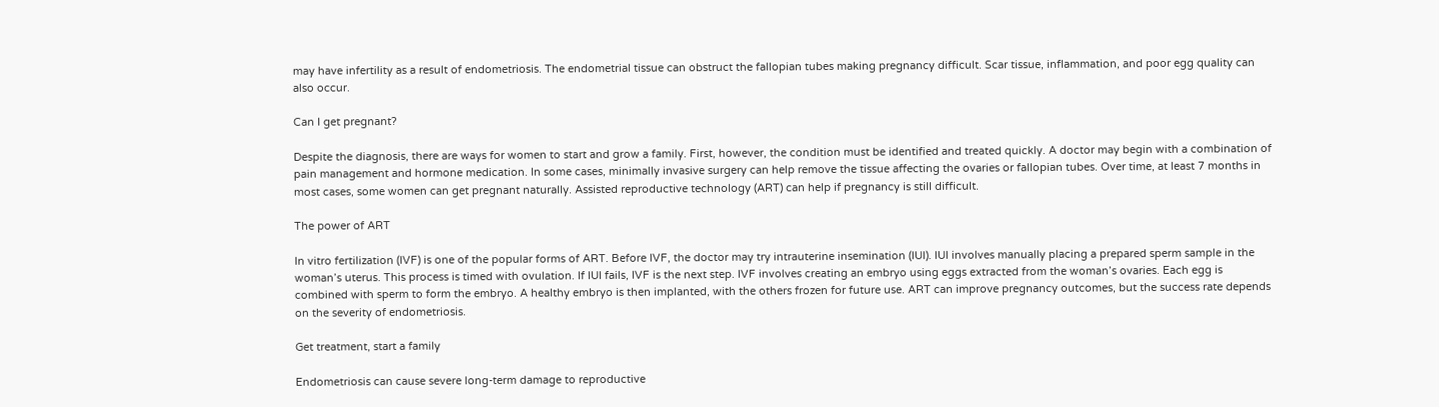may have infertility as a result of endometriosis. The endometrial tissue can obstruct the fallopian tubes making pregnancy difficult. Scar tissue, inflammation, and poor egg quality can also occur.

Can I get pregnant?

Despite the diagnosis, there are ways for women to start and grow a family. First, however, the condition must be identified and treated quickly. A doctor may begin with a combination of pain management and hormone medication. In some cases, minimally invasive surgery can help remove the tissue affecting the ovaries or fallopian tubes. Over time, at least 7 months in most cases, some women can get pregnant naturally. Assisted reproductive technology (ART) can help if pregnancy is still difficult.

The power of ART

In vitro fertilization (IVF) is one of the popular forms of ART. Before IVF, the doctor may try intrauterine insemination (IUI). IUI involves manually placing a prepared sperm sample in the woman’s uterus. This process is timed with ovulation. If IUI fails, IVF is the next step. IVF involves creating an embryo using eggs extracted from the woman’s ovaries. Each egg is combined with sperm to form the embryo. A healthy embryo is then implanted, with the others frozen for future use. ART can improve pregnancy outcomes, but the success rate depends on the severity of endometriosis.

Get treatment, start a family

Endometriosis can cause severe long-term damage to reproductive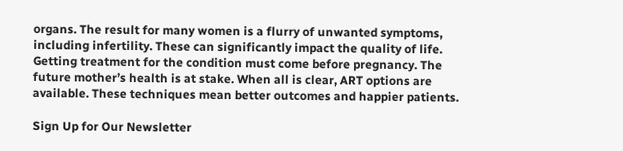organs. The result for many women is a flurry of unwanted symptoms, including infertility. These can significantly impact the quality of life. Getting treatment for the condition must come before pregnancy. The future mother’s health is at stake. When all is clear, ART options are available. These techniques mean better outcomes and happier patients.

Sign Up for Our Newsletter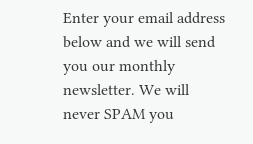Enter your email address below and we will send you our monthly newsletter. We will never SPAM you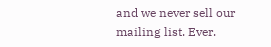and we never sell our mailing list. Ever.